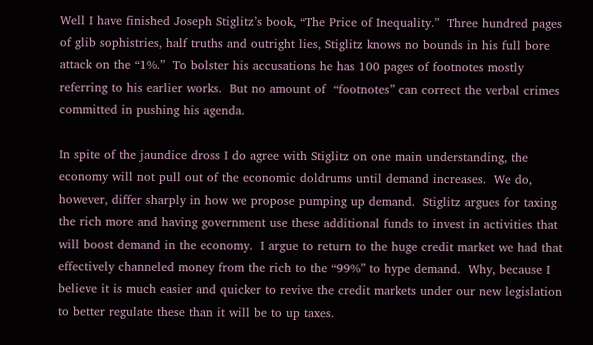Well I have finished Joseph Stiglitz’s book, “The Price of Inequality.”  Three hundred pages of glib sophistries, half truths and outright lies, Stiglitz knows no bounds in his full bore attack on the “1%.”  To bolster his accusations he has 100 pages of footnotes mostly referring to his earlier works.  But no amount of  “footnotes” can correct the verbal crimes committed in pushing his agenda.

In spite of the jaundice dross I do agree with Stiglitz on one main understanding, the economy will not pull out of the economic doldrums until demand increases.  We do, however, differ sharply in how we propose pumping up demand.  Stiglitz argues for taxing the rich more and having government use these additional funds to invest in activities that will boost demand in the economy.  I argue to return to the huge credit market we had that effectively channeled money from the rich to the “99%” to hype demand.  Why, because I believe it is much easier and quicker to revive the credit markets under our new legislation to better regulate these than it will be to up taxes.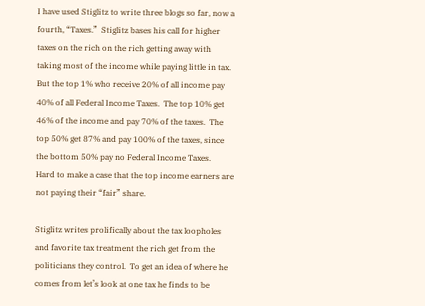I have used Stiglitz to write three blogs so far, now a fourth, “Taxes.”  Stiglitz bases his call for higher taxes on the rich on the rich getting away with taking most of the income while paying little in tax.  But the top 1% who receive 20% of all income pay 40% of all Federal Income Taxes.  The top 10% get 46% of the income and pay 70% of the taxes.  The top 50% get 87% and pay 100% of the taxes, since the bottom 50% pay no Federal Income Taxes.   Hard to make a case that the top income earners are not paying their “fair” share.

Stiglitz writes prolifically about the tax loopholes and favorite tax treatment the rich get from the politicians they control.  To get an idea of where he comes from let’s look at one tax he finds to be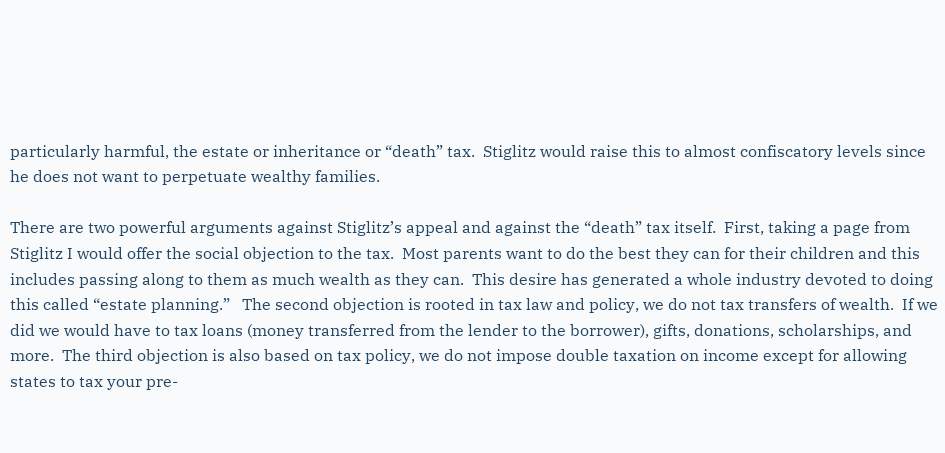particularly harmful, the estate or inheritance or “death” tax.  Stiglitz would raise this to almost confiscatory levels since he does not want to perpetuate wealthy families.

There are two powerful arguments against Stiglitz’s appeal and against the “death” tax itself.  First, taking a page from Stiglitz I would offer the social objection to the tax.  Most parents want to do the best they can for their children and this includes passing along to them as much wealth as they can.  This desire has generated a whole industry devoted to doing this called “estate planning.”   The second objection is rooted in tax law and policy, we do not tax transfers of wealth.  If we did we would have to tax loans (money transferred from the lender to the borrower), gifts, donations, scholarships, and more.  The third objection is also based on tax policy, we do not impose double taxation on income except for allowing states to tax your pre-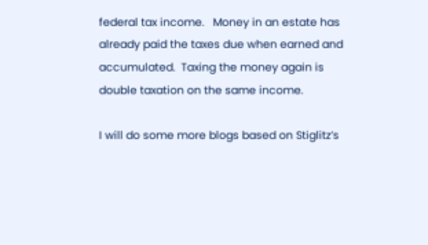federal tax income.   Money in an estate has already paid the taxes due when earned and accumulated.  Taxing the money again is double taxation on the same income.

I will do some more blogs based on Stiglitz’s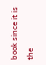book since it is the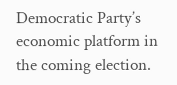Democratic Party’s economic platform in the coming election.